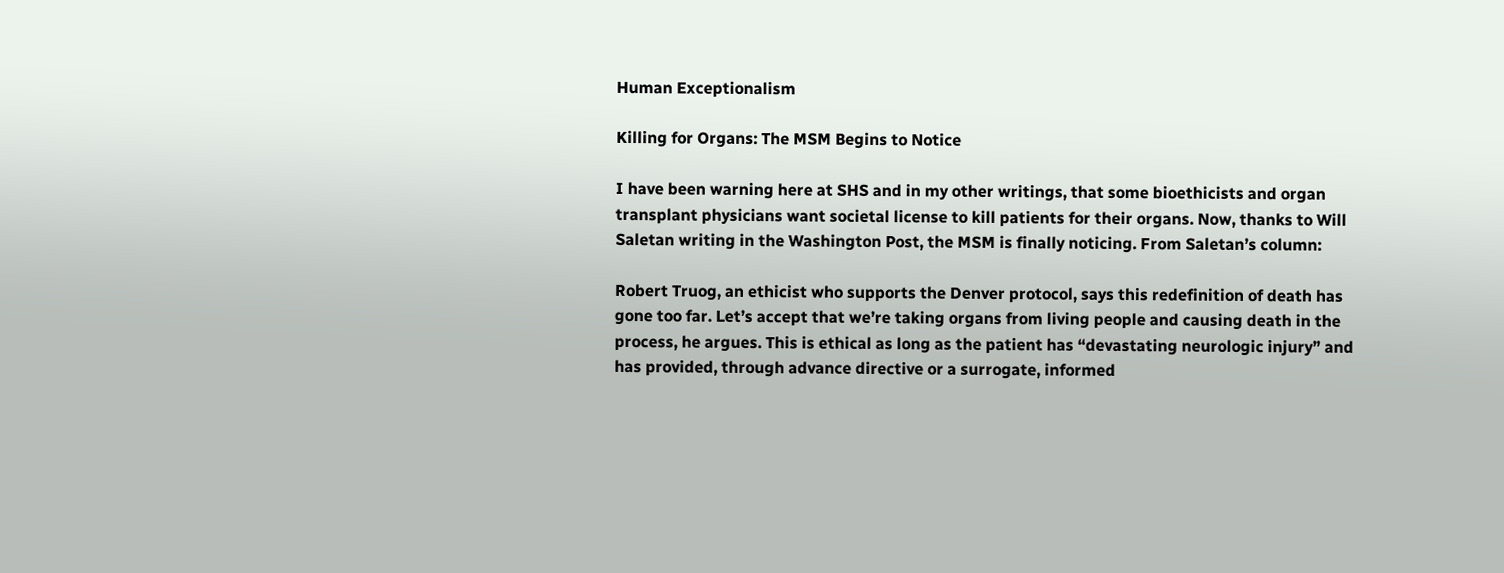Human Exceptionalism

Killing for Organs: The MSM Begins to Notice

I have been warning here at SHS and in my other writings, that some bioethicists and organ transplant physicians want societal license to kill patients for their organs. Now, thanks to Will Saletan writing in the Washington Post, the MSM is finally noticing. From Saletan’s column:

Robert Truog, an ethicist who supports the Denver protocol, says this redefinition of death has gone too far. Let’s accept that we’re taking organs from living people and causing death in the process, he argues. This is ethical as long as the patient has “devastating neurologic injury” and has provided, through advance directive or a surrogate, informed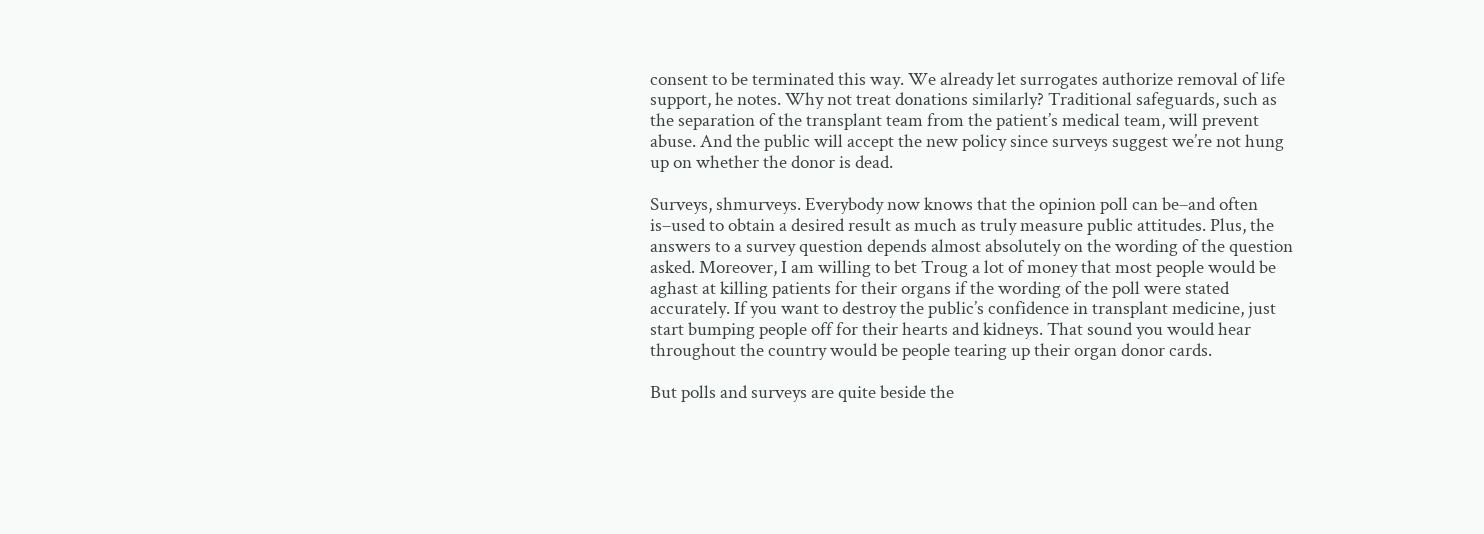consent to be terminated this way. We already let surrogates authorize removal of life support, he notes. Why not treat donations similarly? Traditional safeguards, such as the separation of the transplant team from the patient’s medical team, will prevent abuse. And the public will accept the new policy since surveys suggest we’re not hung up on whether the donor is dead.

Surveys, shmurveys. Everybody now knows that the opinion poll can be–and often is–used to obtain a desired result as much as truly measure public attitudes. Plus, the answers to a survey question depends almost absolutely on the wording of the question asked. Moreover, I am willing to bet Troug a lot of money that most people would be aghast at killing patients for their organs if the wording of the poll were stated accurately. If you want to destroy the public’s confidence in transplant medicine, just start bumping people off for their hearts and kidneys. That sound you would hear throughout the country would be people tearing up their organ donor cards.

But polls and surveys are quite beside the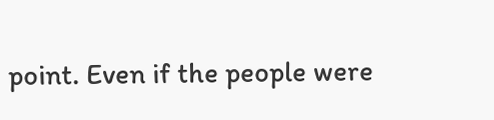point. Even if the people were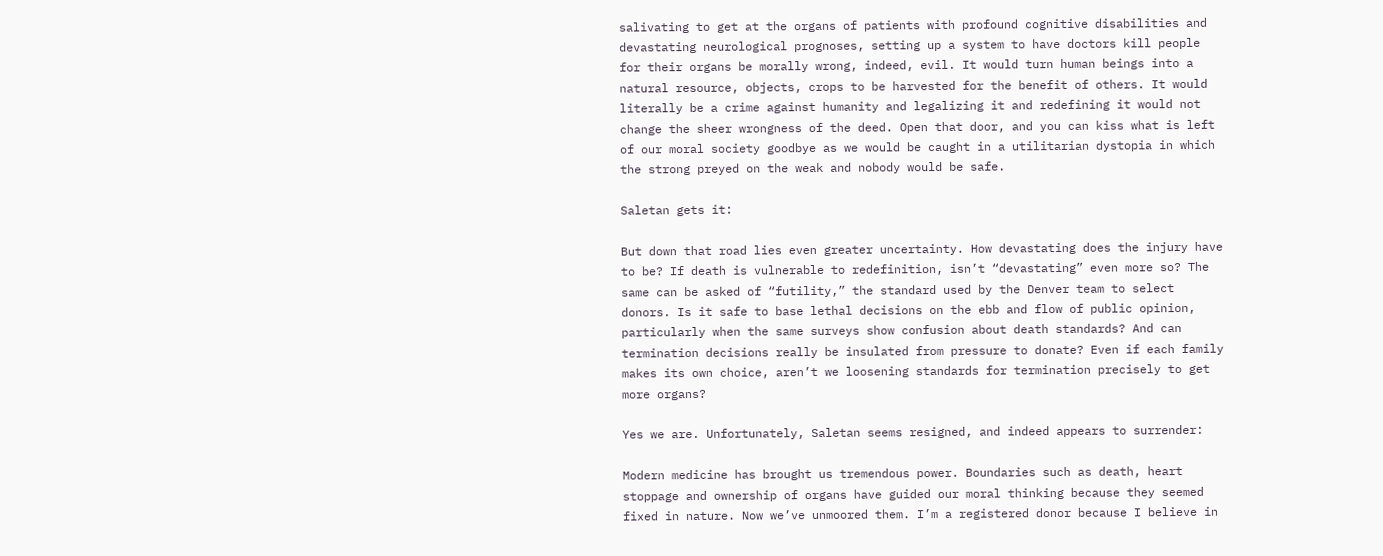salivating to get at the organs of patients with profound cognitive disabilities and devastating neurological prognoses, setting up a system to have doctors kill people for their organs be morally wrong, indeed, evil. It would turn human beings into a natural resource, objects, crops to be harvested for the benefit of others. It would literally be a crime against humanity and legalizing it and redefining it would not change the sheer wrongness of the deed. Open that door, and you can kiss what is left of our moral society goodbye as we would be caught in a utilitarian dystopia in which the strong preyed on the weak and nobody would be safe.

Saletan gets it:

But down that road lies even greater uncertainty. How devastating does the injury have to be? If death is vulnerable to redefinition, isn’t “devastating” even more so? The same can be asked of “futility,” the standard used by the Denver team to select donors. Is it safe to base lethal decisions on the ebb and flow of public opinion, particularly when the same surveys show confusion about death standards? And can termination decisions really be insulated from pressure to donate? Even if each family makes its own choice, aren’t we loosening standards for termination precisely to get more organs?

Yes we are. Unfortunately, Saletan seems resigned, and indeed appears to surrender:

Modern medicine has brought us tremendous power. Boundaries such as death, heart stoppage and ownership of organs have guided our moral thinking because they seemed fixed in nature. Now we’ve unmoored them. I’m a registered donor because I believe in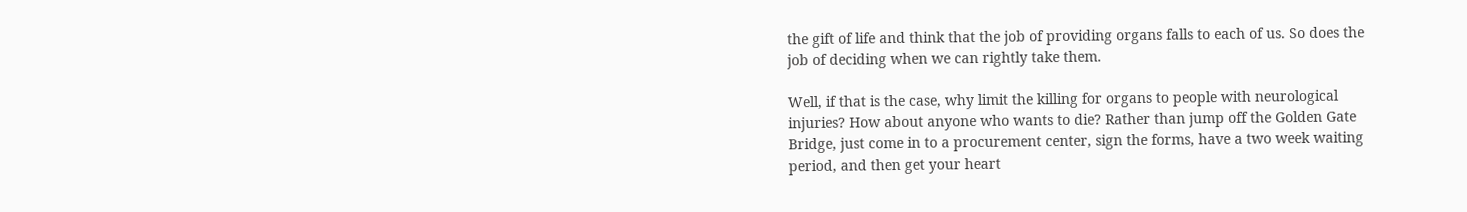the gift of life and think that the job of providing organs falls to each of us. So does the job of deciding when we can rightly take them.

Well, if that is the case, why limit the killing for organs to people with neurological injuries? How about anyone who wants to die? Rather than jump off the Golden Gate Bridge, just come in to a procurement center, sign the forms, have a two week waiting period, and then get your heart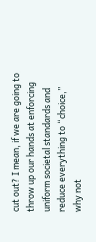cut out? I mean, if we are going to throw up our hands at enforcing uniform societal standards and reduce everything to “choice,” why not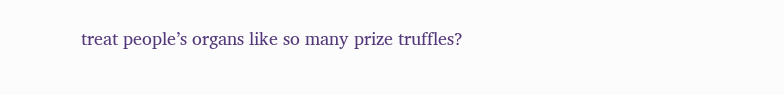treat people’s organs like so many prize truffles?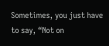Sometimes, you just have to say, “Not on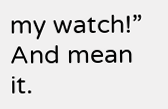my watch!” And mean it.